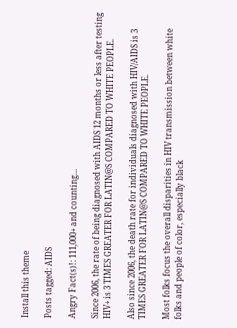Install this theme

Posts tagged: AIDS

Angry Fact(s)!: 111,000+ and counting…

Since 2006, the rate of being diagnosed with AIDS 12 months or less after testing HIV+ is 3 TIMES GREATER FOR LATIN@S COMPARED TO WHITE PEOPLE.

Also since 2006, the death rate for individuals diagnosed with HIV/AIDS is 3 TIMES GREATER FOR LATIN@S COMPARED TO WHITE PEOPLE.

Most folks focus the overall disparities in HIV transmission between white folks and people of color, especially black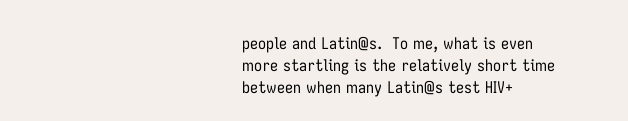people and Latin@s.  To me, what is even more startling is the relatively short time between when many Latin@s test HIV+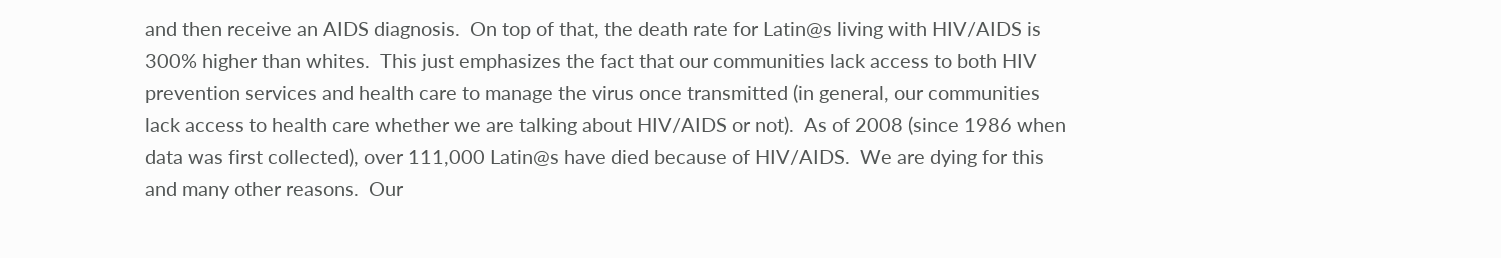and then receive an AIDS diagnosis.  On top of that, the death rate for Latin@s living with HIV/AIDS is 300% higher than whites.  This just emphasizes the fact that our communities lack access to both HIV prevention services and health care to manage the virus once transmitted (in general, our communities lack access to health care whether we are talking about HIV/AIDS or not).  As of 2008 (since 1986 when data was first collected), over 111,000 Latin@s have died because of HIV/AIDS.  We are dying for this and many other reasons.  Our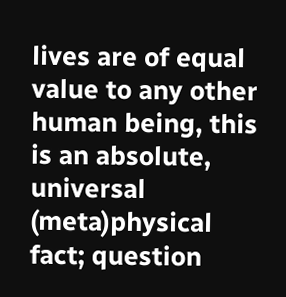lives are of equal value to any other human being, this is an absolute, universal (meta)physical fact; question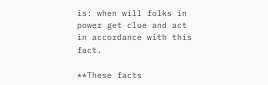is: when will folks in power get clue and act in accordance with this fact.

**These facts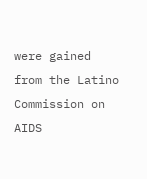were gained from the Latino Commission on AIDS